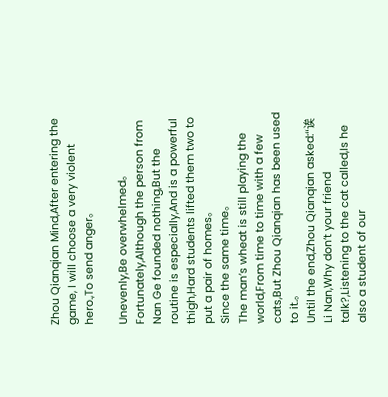Zhou Qianqian Mind,After entering the game, I will choose a very violent hero.,To send anger。

Unevenly,Be overwhelmed。
Fortunately,Although the person from Nan Ge founded nothing,But the routine is especially,And is a powerful thigh,Hard students lifted them two to put a pair of homes。
Since the same time。
The man’s wheat is still playing the world,From time to time with a few cats,But Zhou Qianqian has been used to it.。
Until the end,Zhou Qianqian asked:“诶 Li Nan,Why don’t your friend talk?,Listening to the cat called,Is he also a student of our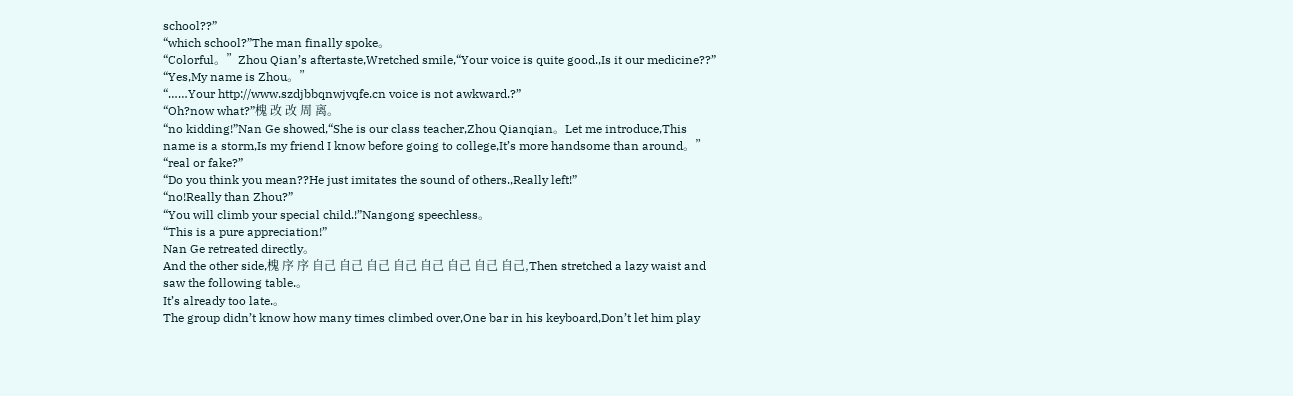school??”
“which school?”The man finally spoke。
“Colorful。”Zhou Qian’s aftertaste,Wretched smile,“Your voice is quite good.,Is it our medicine??”
“Yes,My name is Zhou。”
“……Your http://www.szdjbbqnwjvqfe.cn voice is not awkward.?”
“Oh?now what?”槐 改 改 周 离。
“no kidding!”Nan Ge showed,“She is our class teacher,Zhou Qianqian。Let me introduce,This name is a storm,Is my friend I know before going to college,It’s more handsome than around。”
“real or fake?”
“Do you think you mean??He just imitates the sound of others.,Really left!”
“no!Really than Zhou?”
“You will climb your special child.!”Nangong speechless。
“This is a pure appreciation!”
Nan Ge retreated directly。
And the other side,槐 序 序 自己 自己 自己 自己 自己 自己 自己 自己,Then stretched a lazy waist and saw the following table.。
It’s already too late.。
The group didn’t know how many times climbed over,One bar in his keyboard,Don’t let him play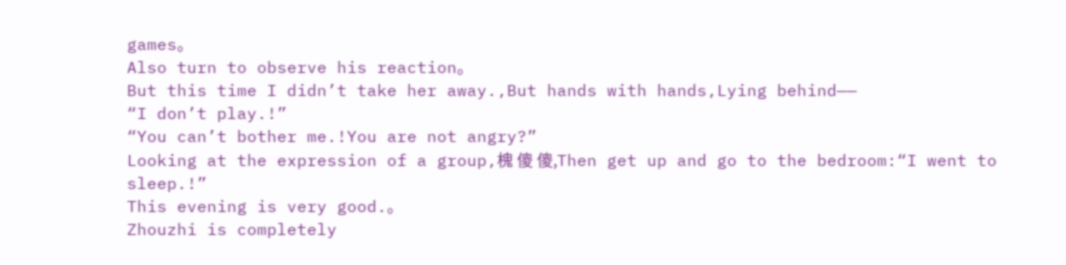games。
Also turn to observe his reaction。
But this time I didn’t take her away.,But hands with hands,Lying behind——
“I don’t play.!”
“You can’t bother me.!You are not angry?”
Looking at the expression of a group,槐 傻 傻,Then get up and go to the bedroom:“I went to sleep.!”
This evening is very good.。
Zhouzhi is completely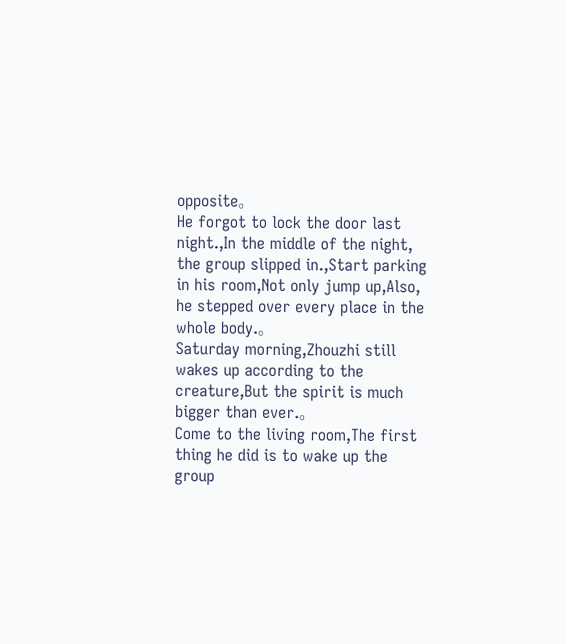opposite。
He forgot to lock the door last night.,In the middle of the night, the group slipped in.,Start parking in his room,Not only jump up,Also, he stepped over every place in the whole body.。
Saturday morning,Zhouzhi still wakes up according to the creature,But the spirit is much bigger than ever.。
Come to the living room,The first thing he did is to wake up the group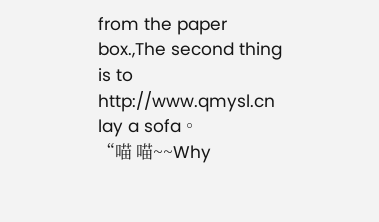from the paper box.,The second thing is to http://www.qmysl.cn lay a sofa。
“喵 喵~~Why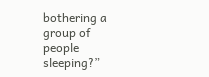bothering a group of people sleeping?”